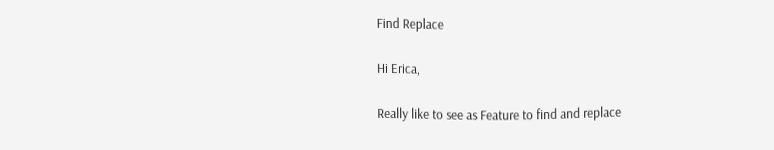Find Replace

Hi Erica,

Really like to see as Feature to find and replace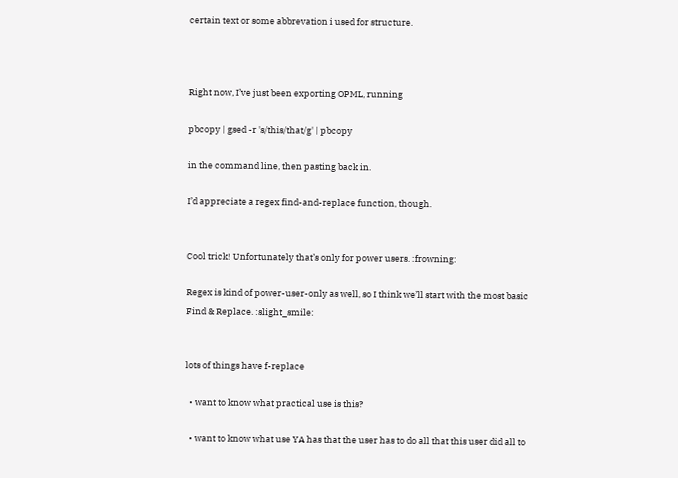certain text or some abbrevation i used for structure.



Right now, I’ve just been exporting OPML, running

pbcopy | gsed -r 's/this/that/g' | pbcopy

in the command line, then pasting back in.

I’d appreciate a regex find-and-replace function, though.


Cool trick! Unfortunately that’s only for power users. :frowning:

Regex is kind of power-user-only as well, so I think we’ll start with the most basic Find & Replace. :slight_smile:


lots of things have f-replace

  • want to know what practical use is this?

  • want to know what use YA has that the user has to do all that this user did all to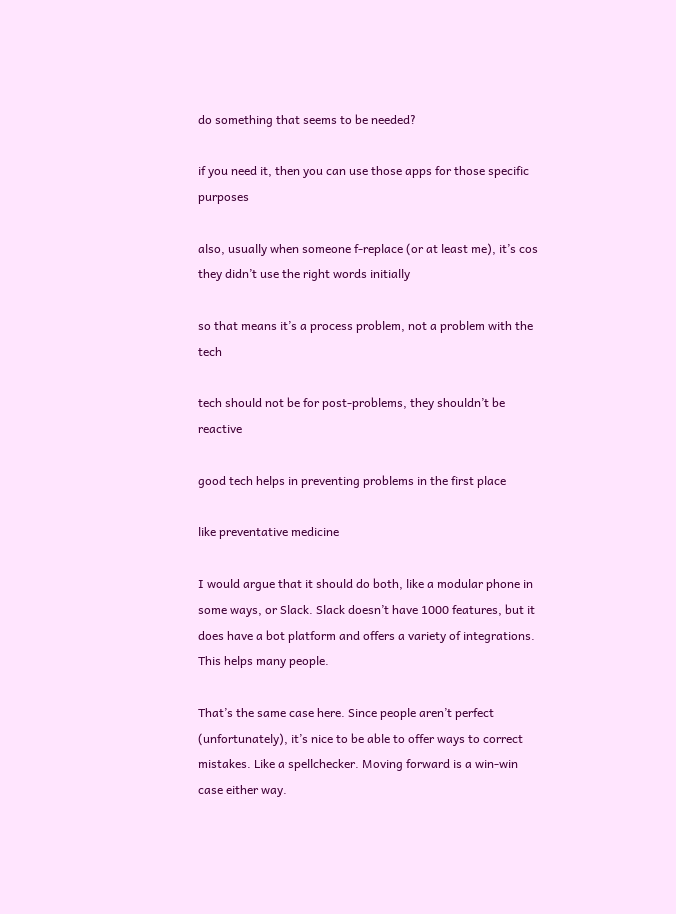do something that seems to be needed?

if you need it, then you can use those apps for those specific purposes

also, usually when someone f-replace (or at least me), it’s cos they didn’t use the right words initially

so that means it’s a process problem, not a problem with the tech

tech should not be for post-problems, they shouldn’t be reactive

good tech helps in preventing problems in the first place

like preventative medicine

I would argue that it should do both, like a modular phone in some ways, or Slack. Slack doesn’t have 1000 features, but it does have a bot platform and offers a variety of integrations. This helps many people.

That’s the same case here. Since people aren’t perfect (unfortunately), it’s nice to be able to offer ways to correct mistakes. Like a spellchecker. Moving forward is a win-win case either way.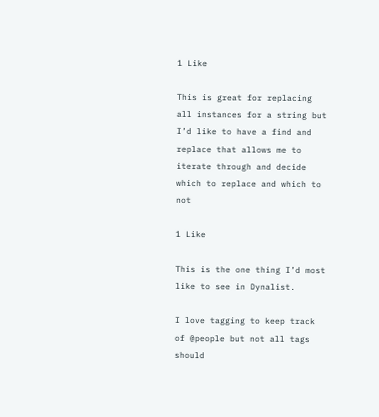1 Like

This is great for replacing all instances for a string but I’d like to have a find and replace that allows me to iterate through and decide which to replace and which to not

1 Like

This is the one thing I’d most like to see in Dynalist.

I love tagging to keep track of @people but not all tags should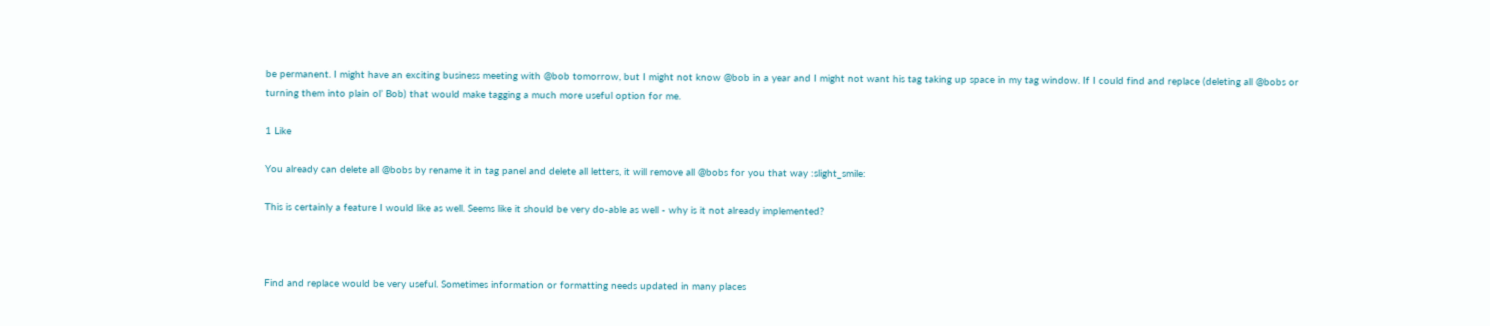be permanent. I might have an exciting business meeting with @bob tomorrow, but I might not know @bob in a year and I might not want his tag taking up space in my tag window. If I could find and replace (deleting all @bobs or turning them into plain ol’ Bob) that would make tagging a much more useful option for me.

1 Like

You already can delete all @bobs by rename it in tag panel and delete all letters, it will remove all @bobs for you that way :slight_smile:

This is certainly a feature I would like as well. Seems like it should be very do-able as well - why is it not already implemented?



Find and replace would be very useful. Sometimes information or formatting needs updated in many places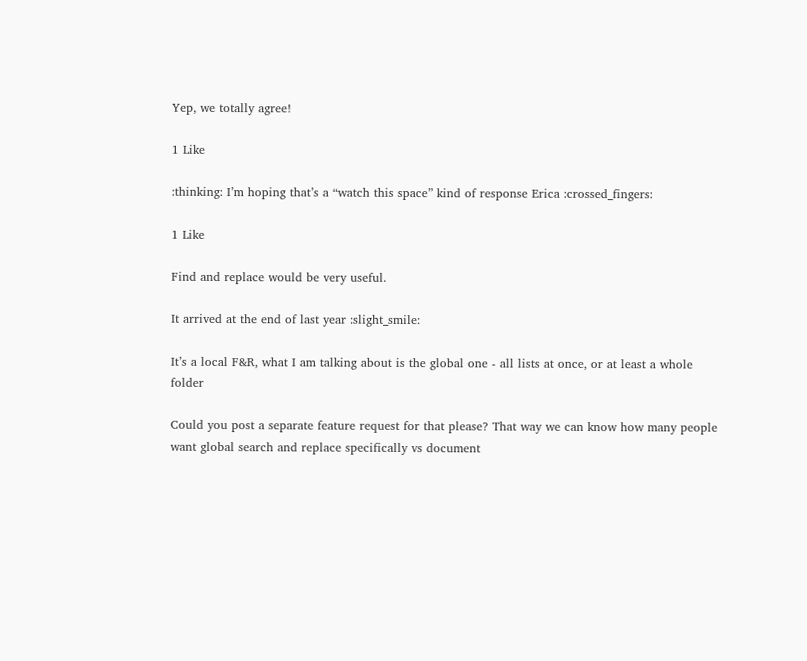Yep, we totally agree!

1 Like

:thinking: I’m hoping that’s a “watch this space” kind of response Erica :crossed_fingers:

1 Like

Find and replace would be very useful.

It arrived at the end of last year :slight_smile:

It’s a local F&R, what I am talking about is the global one - all lists at once, or at least a whole folder

Could you post a separate feature request for that please? That way we can know how many people want global search and replace specifically vs document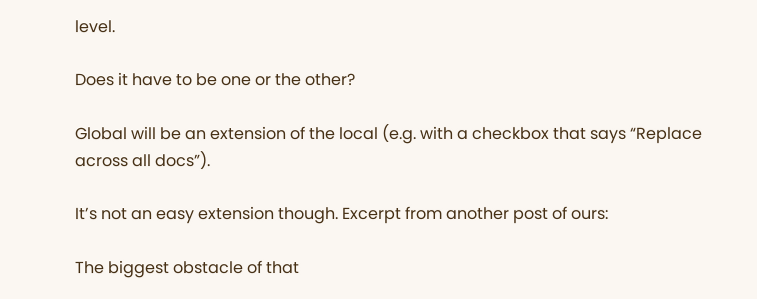level.

Does it have to be one or the other?

Global will be an extension of the local (e.g. with a checkbox that says “Replace across all docs”).

It’s not an easy extension though. Excerpt from another post of ours:

The biggest obstacle of that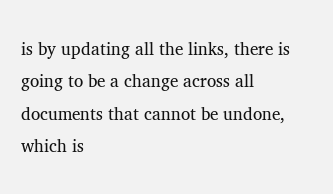is by updating all the links, there is going to be a change across all documents that cannot be undone, which is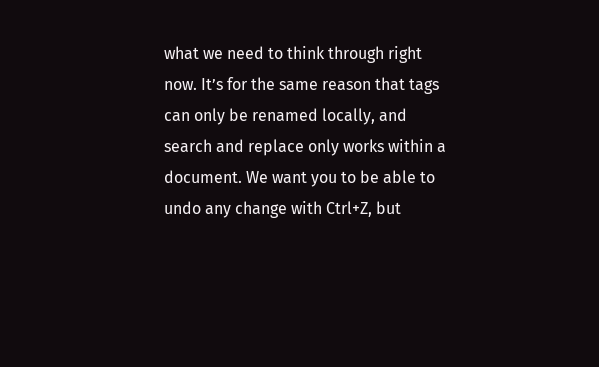what we need to think through right now. It’s for the same reason that tags can only be renamed locally, and search and replace only works within a document. We want you to be able to undo any change with Ctrl+Z, but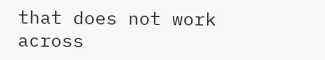that does not work across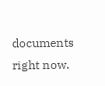documents right now.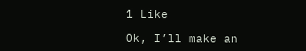1 Like

Ok, I’ll make an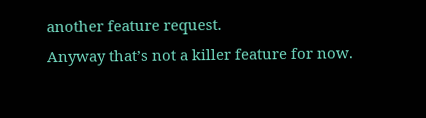another feature request.
Anyway that’s not a killer feature for now.